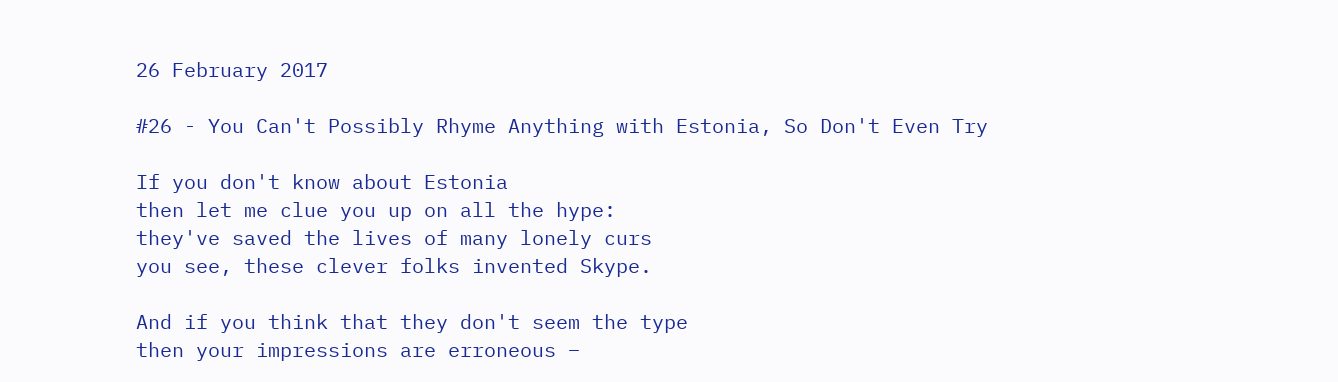26 February 2017

#26 - You Can't Possibly Rhyme Anything with Estonia, So Don't Even Try

If you don't know about Estonia
then let me clue you up on all the hype:
they've saved the lives of many lonely curs
you see, these clever folks invented Skype.

And if you think that they don't seem the type
then your impressions are erroneous –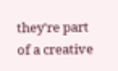they're part of a creative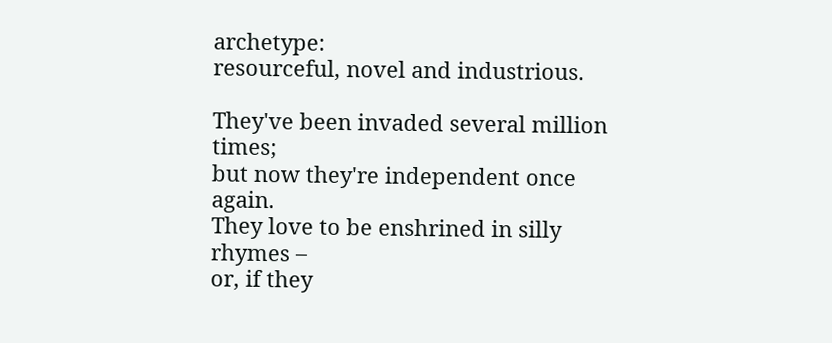archetype:
resourceful, novel and industrious.

They've been invaded several million times;
but now they're independent once again.
They love to be enshrined in silly rhymes –
or, if they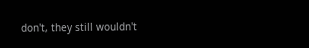don't, they still wouldn't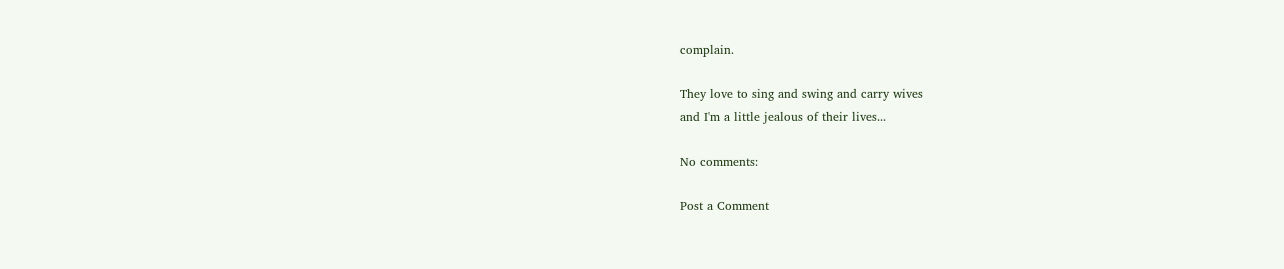complain.

They love to sing and swing and carry wives
and I'm a little jealous of their lives...

No comments:

Post a Comment